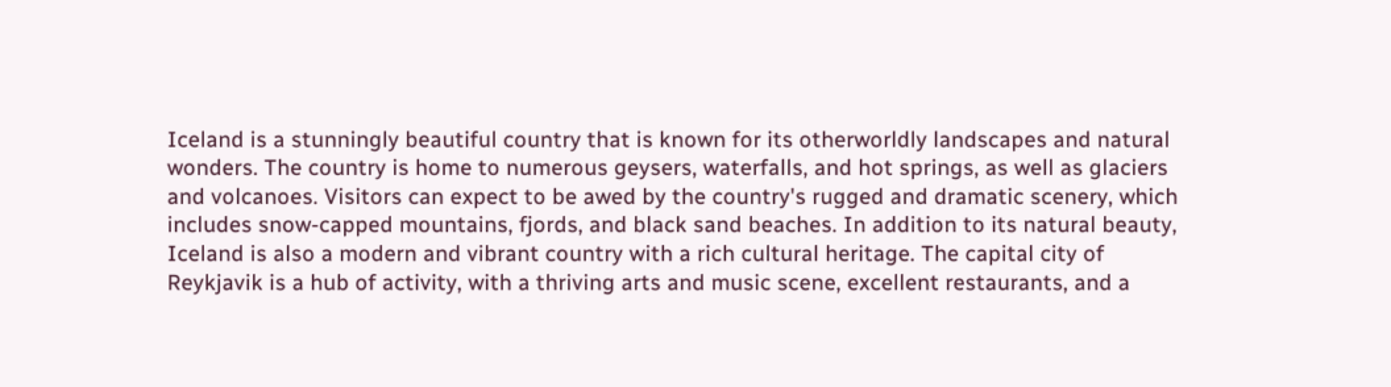Iceland is a stunningly beautiful country that is known for its otherworldly landscapes and natural wonders. The country is home to numerous geysers, waterfalls, and hot springs, as well as glaciers and volcanoes. Visitors can expect to be awed by the country's rugged and dramatic scenery, which includes snow-capped mountains, fjords, and black sand beaches. In addition to its natural beauty, Iceland is also a modern and vibrant country with a rich cultural heritage. The capital city of Reykjavik is a hub of activity, with a thriving arts and music scene, excellent restaurants, and a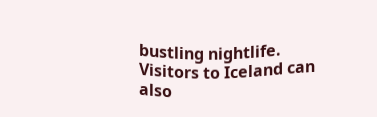bustling nightlife. Visitors to Iceland can also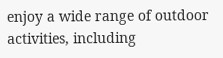enjoy a wide range of outdoor activities, including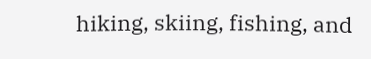hiking, skiing, fishing, and